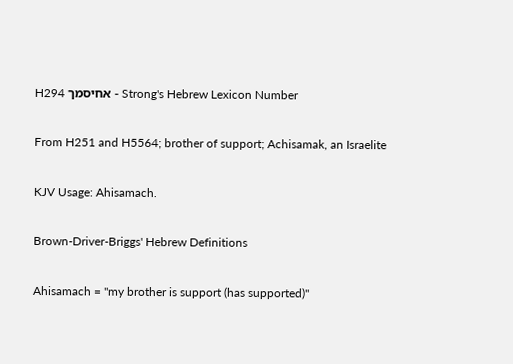H294 אחיסמך - Strong's Hebrew Lexicon Number

From H251 and H5564; brother of support; Achisamak, an Israelite

KJV Usage: Ahisamach.

Brown-Driver-Briggs' Hebrew Definitions

Ahisamach = "my brother is support (has supported)"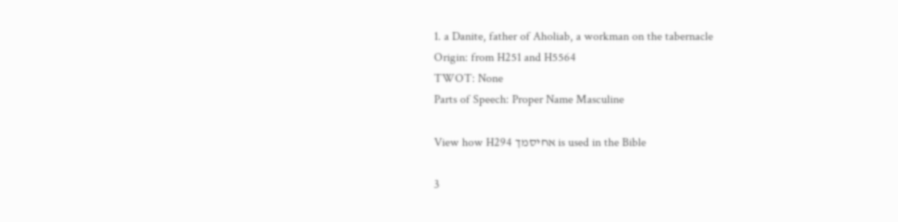1. a Danite, father of Aholiab, a workman on the tabernacle
Origin: from H251 and H5564
TWOT: None
Parts of Speech: Proper Name Masculine

View how H294 אחיסמך is used in the Bible

3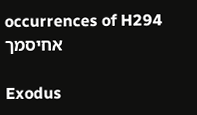occurrences of H294 אחיסמך

Exodus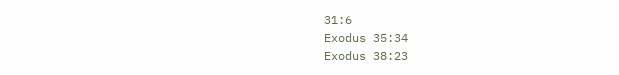31:6
Exodus 35:34
Exodus 38:23